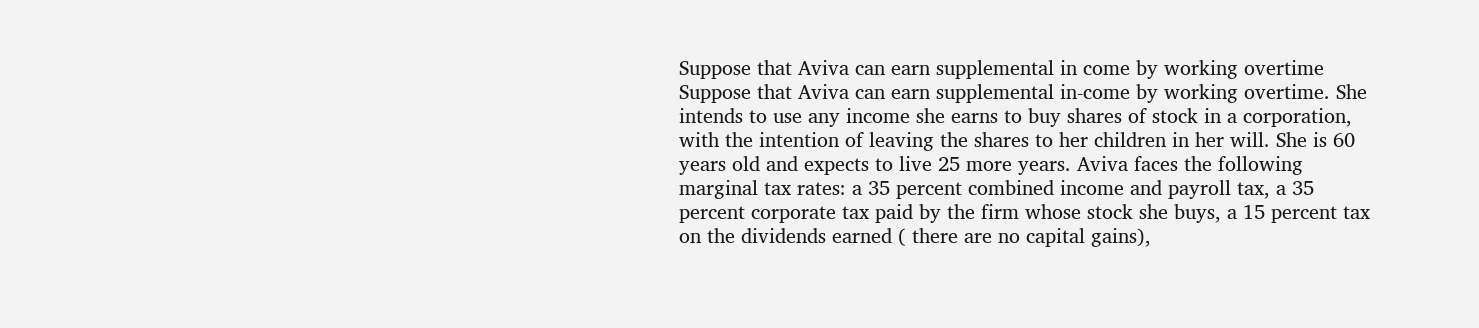Suppose that Aviva can earn supplemental in come by working overtime
Suppose that Aviva can earn supplemental in-come by working overtime. She intends to use any income she earns to buy shares of stock in a corporation, with the intention of leaving the shares to her children in her will. She is 60 years old and expects to live 25 more years. Aviva faces the following marginal tax rates: a 35 percent combined income and payroll tax, a 35 percent corporate tax paid by the firm whose stock she buys, a 15 percent tax on the dividends earned ( there are no capital gains),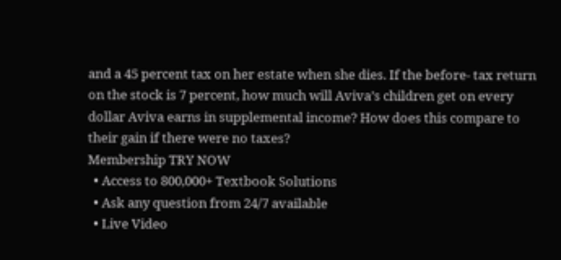and a 45 percent tax on her estate when she dies. If the before- tax return on the stock is 7 percent, how much will Aviva’s children get on every dollar Aviva earns in supplemental income? How does this compare to their gain if there were no taxes?
Membership TRY NOW
  • Access to 800,000+ Textbook Solutions
  • Ask any question from 24/7 available
  • Live Video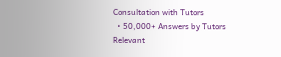Consultation with Tutors
  • 50,000+ Answers by Tutors
Relevant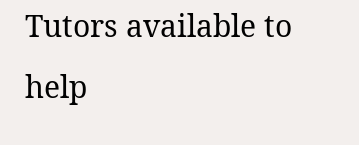Tutors available to help